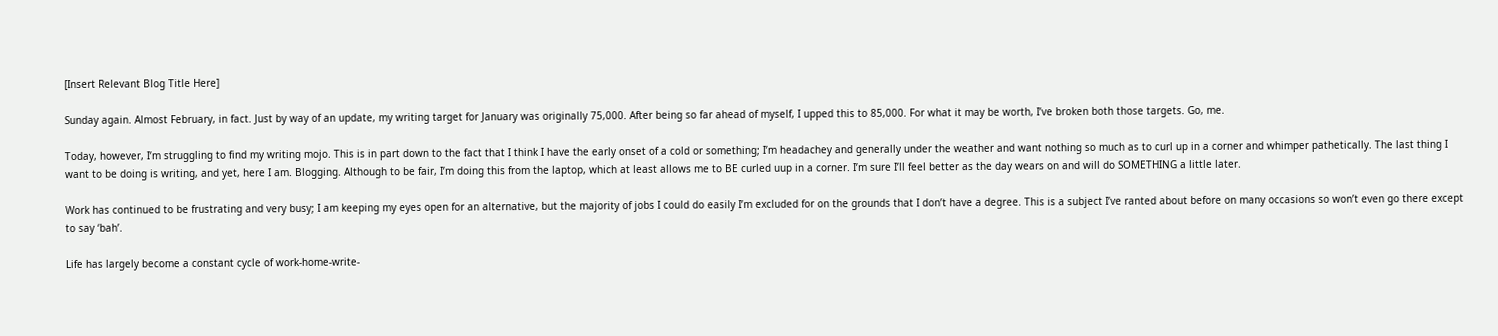[Insert Relevant Blog Title Here]

Sunday again. Almost February, in fact. Just by way of an update, my writing target for January was originally 75,000. After being so far ahead of myself, I upped this to 85,000. For what it may be worth, I’ve broken both those targets. Go, me.

Today, however, I’m struggling to find my writing mojo. This is in part down to the fact that I think I have the early onset of a cold or something; I’m headachey and generally under the weather and want nothing so much as to curl up in a corner and whimper pathetically. The last thing I want to be doing is writing, and yet, here I am. Blogging. Although to be fair, I’m doing this from the laptop, which at least allows me to BE curled uup in a corner. I’m sure I’ll feel better as the day wears on and will do SOMETHING a little later.

Work has continued to be frustrating and very busy; I am keeping my eyes open for an alternative, but the majority of jobs I could do easily I’m excluded for on the grounds that I don’t have a degree. This is a subject I’ve ranted about before on many occasions so won’t even go there except to say ‘bah’.

Life has largely become a constant cycle of work-home-write-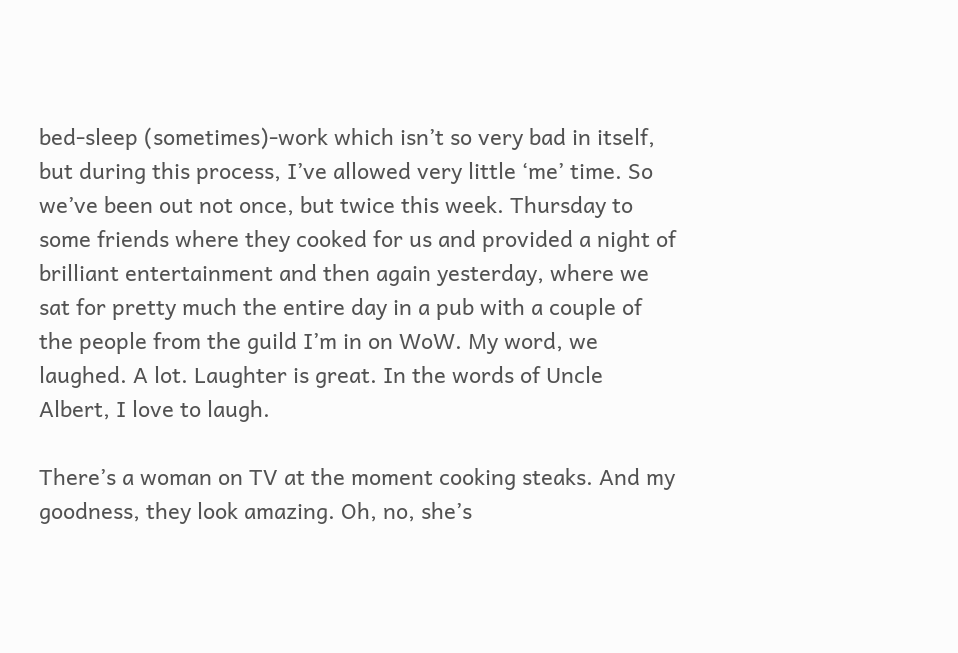bed-sleep (sometimes)-work which isn’t so very bad in itself, but during this process, I’ve allowed very little ‘me’ time. So we’ve been out not once, but twice this week. Thursday to some friends where they cooked for us and provided a night of brilliant entertainment and then again yesterday, where we sat for pretty much the entire day in a pub with a couple of the people from the guild I’m in on WoW. My word, we laughed. A lot. Laughter is great. In the words of Uncle Albert, I love to laugh.

There’s a woman on TV at the moment cooking steaks. And my goodness, they look amazing. Oh, no, she’s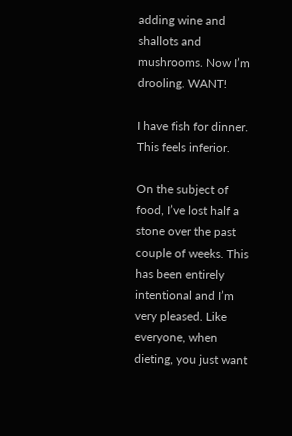adding wine and shallots and mushrooms. Now I’m drooling. WANT!

I have fish for dinner. This feels inferior.

On the subject of food, I’ve lost half a stone over the past couple of weeks. This has been entirely intentional and I’m very pleased. Like everyone, when dieting, you just want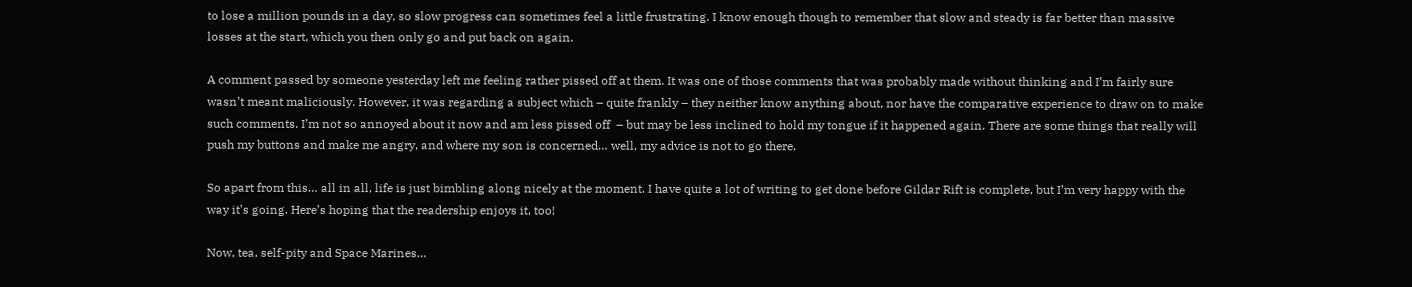to lose a million pounds in a day, so slow progress can sometimes feel a little frustrating. I know enough though to remember that slow and steady is far better than massive losses at the start, which you then only go and put back on again.

A comment passed by someone yesterday left me feeling rather pissed off at them. It was one of those comments that was probably made without thinking and I’m fairly sure wasn’t meant maliciously. However, it was regarding a subject which – quite frankly – they neither know anything about, nor have the comparative experience to draw on to make such comments. I’m not so annoyed about it now and am less pissed off  – but may be less inclined to hold my tongue if it happened again. There are some things that really will push my buttons and make me angry, and where my son is concerned… well, my advice is not to go there.

So apart from this… all in all, life is just bimbling along nicely at the moment. I have quite a lot of writing to get done before Gildar Rift is complete, but I’m very happy with the way it’s going. Here’s hoping that the readership enjoys it, too!

Now, tea, self-pity and Space Marines…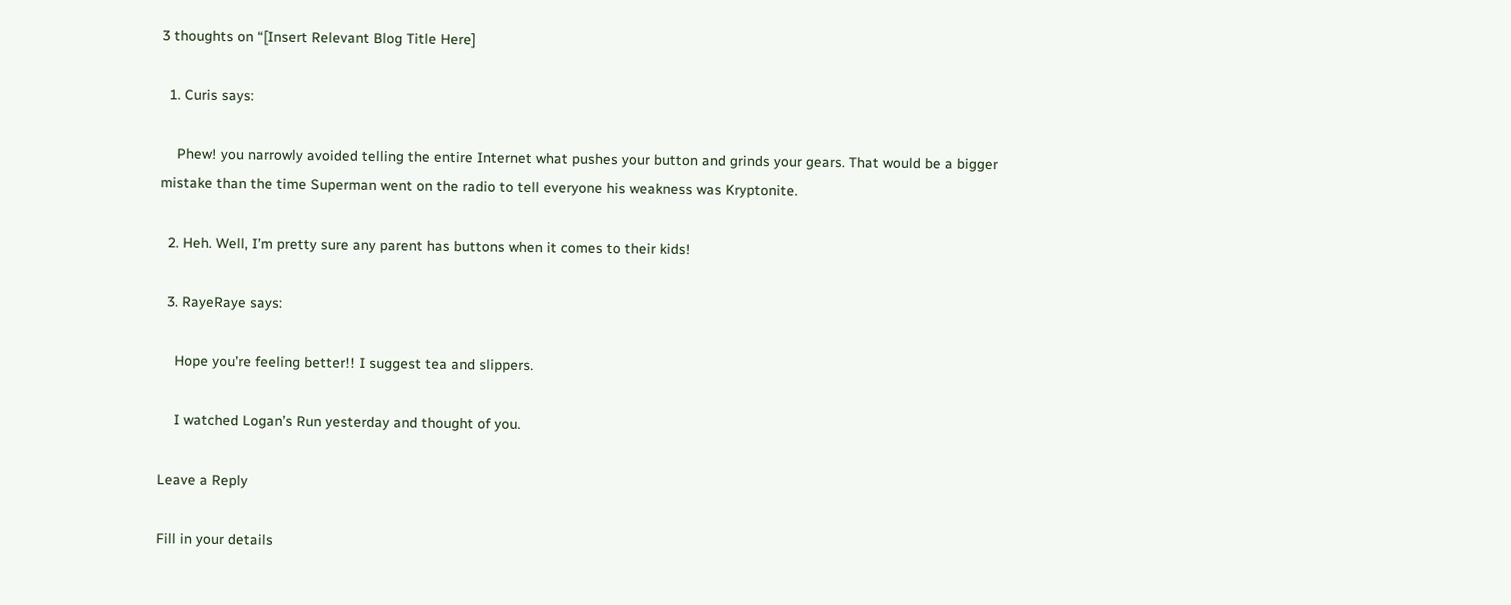3 thoughts on “[Insert Relevant Blog Title Here]

  1. Curis says:

    Phew! you narrowly avoided telling the entire Internet what pushes your button and grinds your gears. That would be a bigger mistake than the time Superman went on the radio to tell everyone his weakness was Kryptonite.

  2. Heh. Well, I’m pretty sure any parent has buttons when it comes to their kids!

  3. RayeRaye says:

    Hope you’re feeling better!! I suggest tea and slippers.

    I watched Logan’s Run yesterday and thought of you.

Leave a Reply

Fill in your details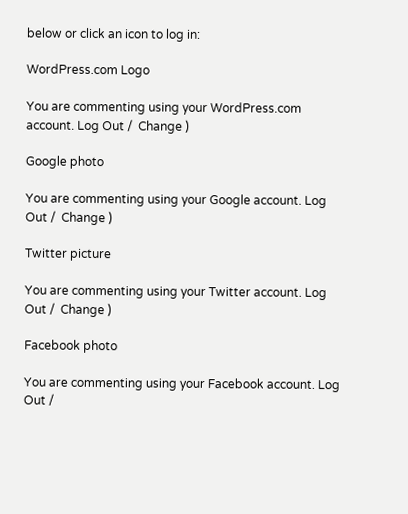below or click an icon to log in:

WordPress.com Logo

You are commenting using your WordPress.com account. Log Out /  Change )

Google photo

You are commenting using your Google account. Log Out /  Change )

Twitter picture

You are commenting using your Twitter account. Log Out /  Change )

Facebook photo

You are commenting using your Facebook account. Log Out /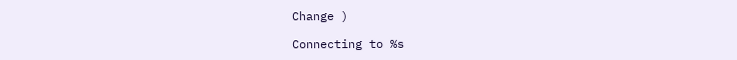Change )

Connecting to %s